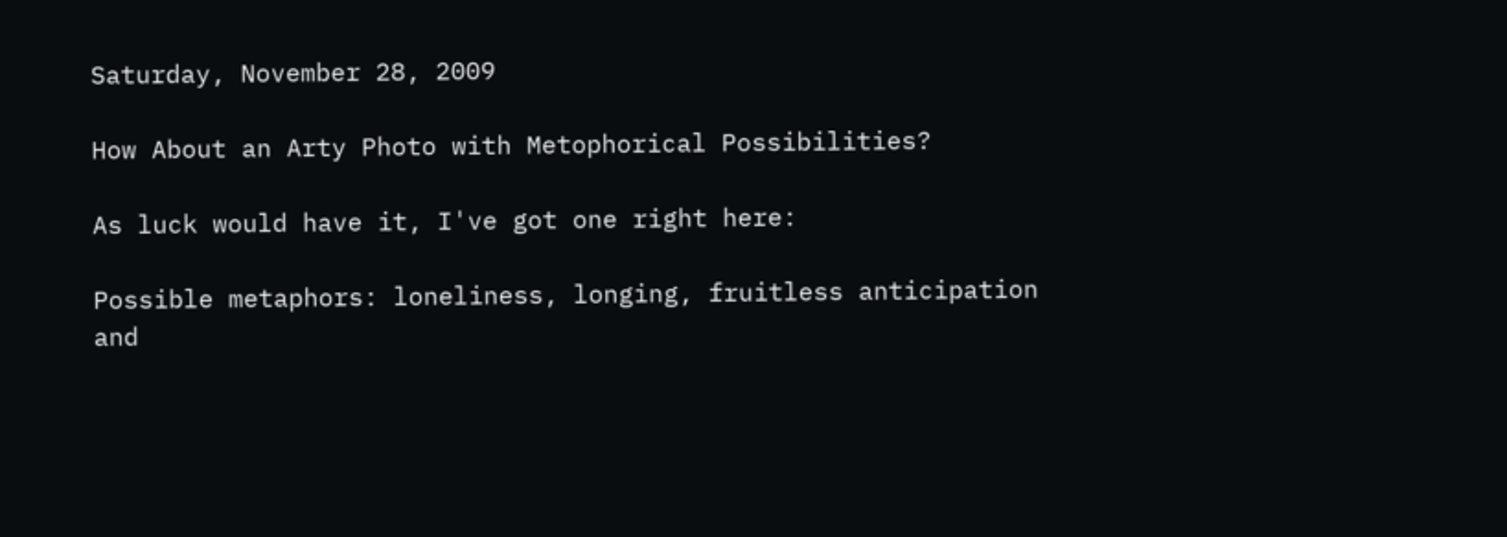Saturday, November 28, 2009

How About an Arty Photo with Metophorical Possibilities?

As luck would have it, I've got one right here:

Possible metaphors: loneliness, longing, fruitless anticipation and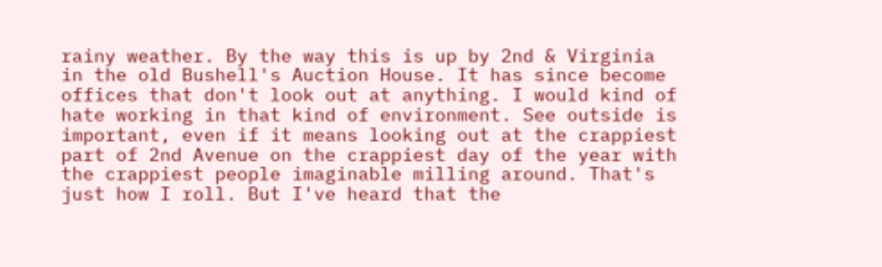rainy weather. By the way this is up by 2nd & Virginia in the old Bushell's Auction House. It has since become offices that don't look out at anything. I would kind of hate working in that kind of environment. See outside is important, even if it means looking out at the crappiest part of 2nd Avenue on the crappiest day of the year with the crappiest people imaginable milling around. That's just how I roll. But I've heard that the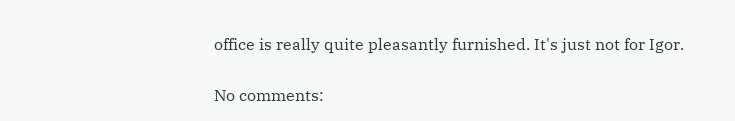office is really quite pleasantly furnished. It's just not for Igor.

No comments: